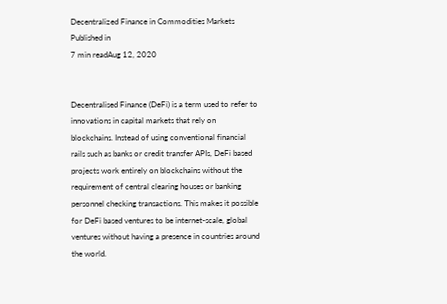Decentralized Finance in Commodities Markets
Published in
7 min readAug 12, 2020


Decentralised Finance (DeFi) is a term used to refer to innovations in capital markets that rely on blockchains. Instead of using conventional financial rails such as banks or credit transfer APIs, DeFi based projects work entirely on blockchains without the requirement of central clearing houses or banking personnel checking transactions. This makes it possible for DeFi based ventures to be internet-scale, global ventures without having a presence in countries around the world.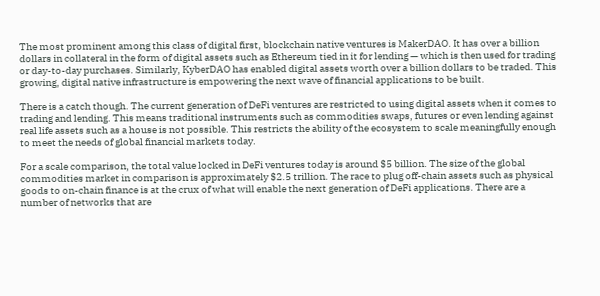The most prominent among this class of digital first, blockchain native ventures is MakerDAO. It has over a billion dollars in collateral in the form of digital assets such as Ethereum tied in it for lending — which is then used for trading or day-to-day purchases. Similarly, KyberDAO has enabled digital assets worth over a billion dollars to be traded. This growing, digital native infrastructure is empowering the next wave of financial applications to be built.

There is a catch though. The current generation of DeFi ventures are restricted to using digital assets when it comes to trading and lending. This means traditional instruments such as commodities swaps, futures or even lending against real life assets such as a house is not possible. This restricts the ability of the ecosystem to scale meaningfully enough to meet the needs of global financial markets today.

For a scale comparison, the total value locked in DeFi ventures today is around $5 billion. The size of the global commodities market in comparison is approximately $2.5 trillion. The race to plug off-chain assets such as physical goods to on-chain finance is at the crux of what will enable the next generation of DeFi applications. There are a number of networks that are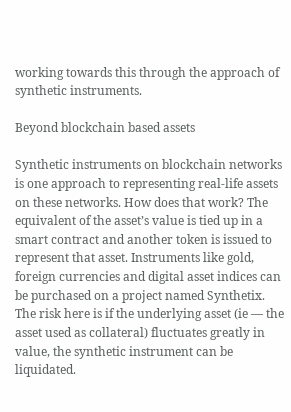working towards this through the approach of synthetic instruments.

Beyond blockchain based assets

Synthetic instruments on blockchain networks is one approach to representing real-life assets on these networks. How does that work? The equivalent of the asset’s value is tied up in a smart contract and another token is issued to represent that asset. Instruments like gold, foreign currencies and digital asset indices can be purchased on a project named Synthetix. The risk here is if the underlying asset (ie — the asset used as collateral) fluctuates greatly in value, the synthetic instrument can be liquidated.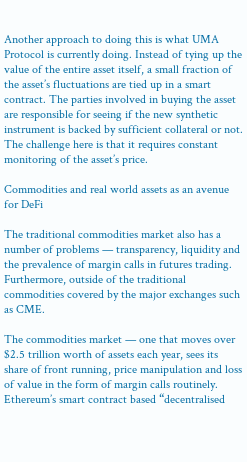Another approach to doing this is what UMA Protocol is currently doing. Instead of tying up the value of the entire asset itself, a small fraction of the asset’s fluctuations are tied up in a smart contract. The parties involved in buying the asset are responsible for seeing if the new synthetic instrument is backed by sufficient collateral or not. The challenge here is that it requires constant monitoring of the asset’s price.

Commodities and real world assets as an avenue for DeFi

The traditional commodities market also has a number of problems — transparency, liquidity and the prevalence of margin calls in futures trading. Furthermore, outside of the traditional commodities covered by the major exchanges such as CME.

The commodities market — one that moves over $2.5 trillion worth of assets each year, sees its share of front running, price manipulation and loss of value in the form of margin calls routinely. Ethereum’s smart contract based “decentralised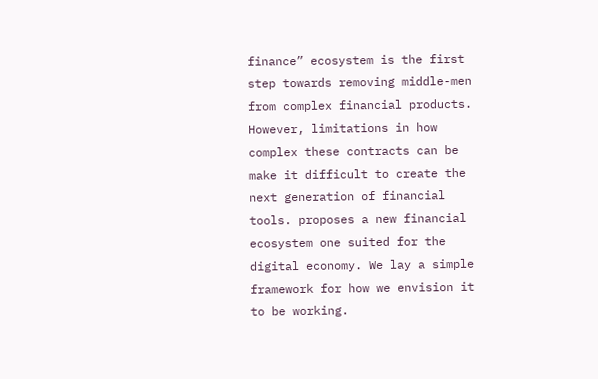finance” ecosystem is the first step towards removing middle-men from complex financial products. However, limitations in how complex these contracts can be make it difficult to create the next generation of financial tools. proposes a new financial ecosystem one suited for the digital economy. We lay a simple framework for how we envision it to be working.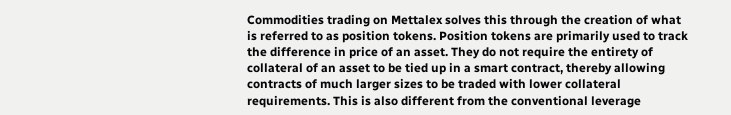Commodities trading on Mettalex solves this through the creation of what is referred to as position tokens. Position tokens are primarily used to track the difference in price of an asset. They do not require the entirety of collateral of an asset to be tied up in a smart contract, thereby allowing contracts of much larger sizes to be traded with lower collateral requirements. This is also different from the conventional leverage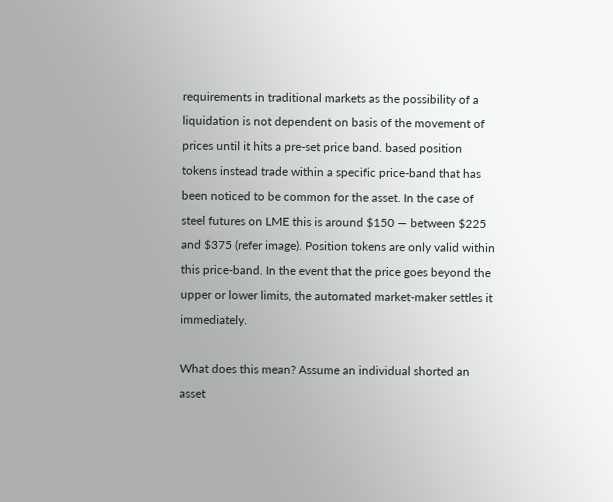requirements in traditional markets as the possibility of a liquidation is not dependent on basis of the movement of prices until it hits a pre-set price band. based position tokens instead trade within a specific price-band that has been noticed to be common for the asset. In the case of steel futures on LME this is around $150 — between $225 and $375 (refer image). Position tokens are only valid within this price-band. In the event that the price goes beyond the upper or lower limits, the automated market-maker settles it immediately.

What does this mean? Assume an individual shorted an asset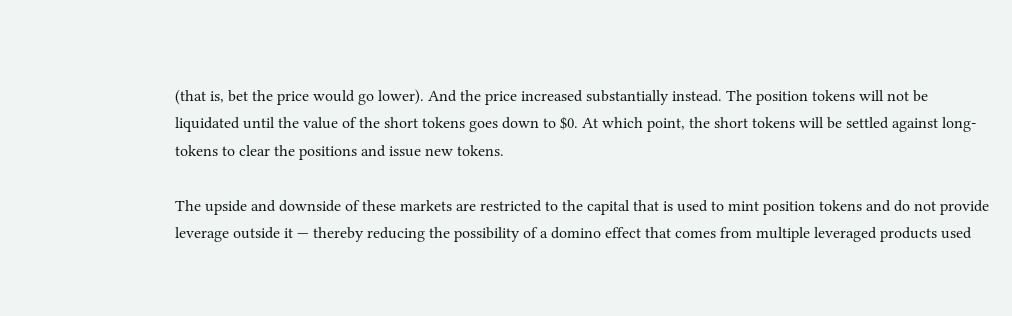(that is, bet the price would go lower). And the price increased substantially instead. The position tokens will not be liquidated until the value of the short tokens goes down to $0. At which point, the short tokens will be settled against long-tokens to clear the positions and issue new tokens.

The upside and downside of these markets are restricted to the capital that is used to mint position tokens and do not provide leverage outside it — thereby reducing the possibility of a domino effect that comes from multiple leveraged products used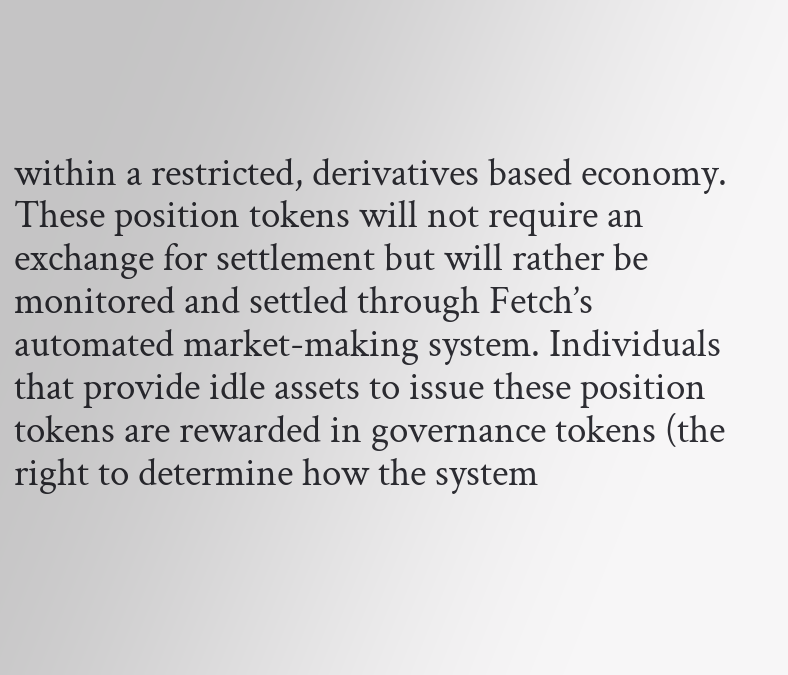within a restricted, derivatives based economy. These position tokens will not require an exchange for settlement but will rather be monitored and settled through Fetch’s automated market-making system. Individuals that provide idle assets to issue these position tokens are rewarded in governance tokens (the right to determine how the system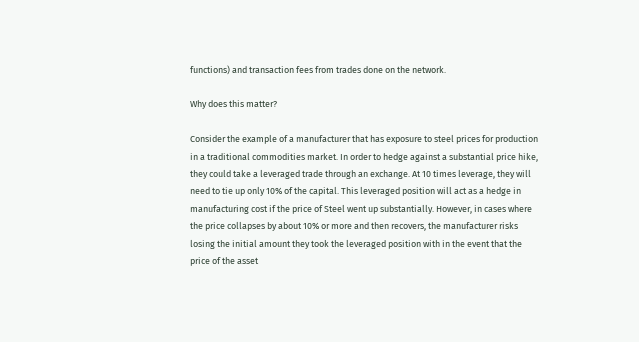functions) and transaction fees from trades done on the network.

Why does this matter?

Consider the example of a manufacturer that has exposure to steel prices for production in a traditional commodities market. In order to hedge against a substantial price hike, they could take a leveraged trade through an exchange. At 10 times leverage, they will need to tie up only 10% of the capital. This leveraged position will act as a hedge in manufacturing cost if the price of Steel went up substantially. However, in cases where the price collapses by about 10% or more and then recovers, the manufacturer risks losing the initial amount they took the leveraged position with in the event that the price of the asset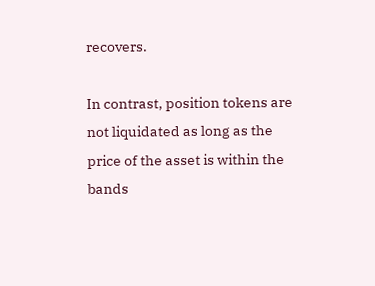recovers.

In contrast, position tokens are not liquidated as long as the price of the asset is within the bands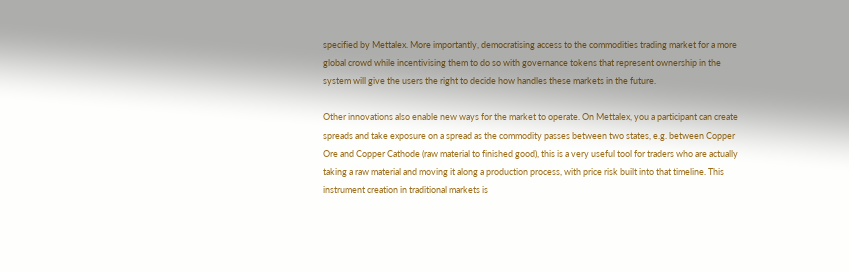specified by Mettalex. More importantly, democratising access to the commodities trading market for a more global crowd while incentivising them to do so with governance tokens that represent ownership in the system will give the users the right to decide how handles these markets in the future.

Other innovations also enable new ways for the market to operate. On Mettalex, you a participant can create spreads and take exposure on a spread as the commodity passes between two states, e.g. between Copper Ore and Copper Cathode (raw material to finished good), this is a very useful tool for traders who are actually taking a raw material and moving it along a production process, with price risk built into that timeline. This instrument creation in traditional markets is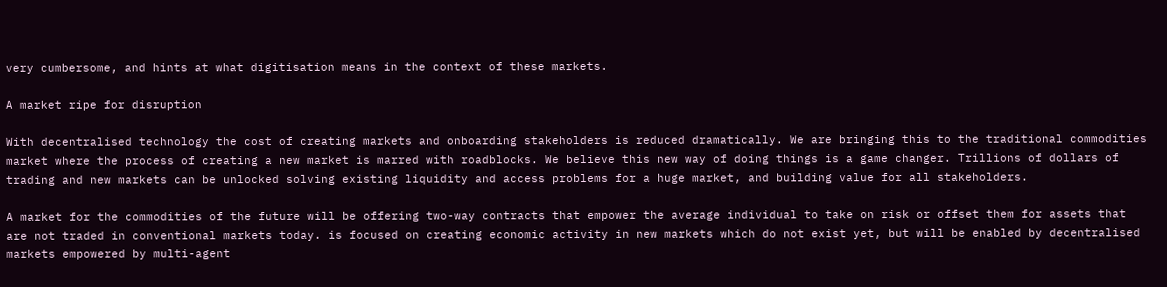very cumbersome, and hints at what digitisation means in the context of these markets.

A market ripe for disruption

With decentralised technology the cost of creating markets and onboarding stakeholders is reduced dramatically. We are bringing this to the traditional commodities market where the process of creating a new market is marred with roadblocks. We believe this new way of doing things is a game changer. Trillions of dollars of trading and new markets can be unlocked solving existing liquidity and access problems for a huge market, and building value for all stakeholders.

A market for the commodities of the future will be offering two-way contracts that empower the average individual to take on risk or offset them for assets that are not traded in conventional markets today. is focused on creating economic activity in new markets which do not exist yet, but will be enabled by decentralised markets empowered by multi-agent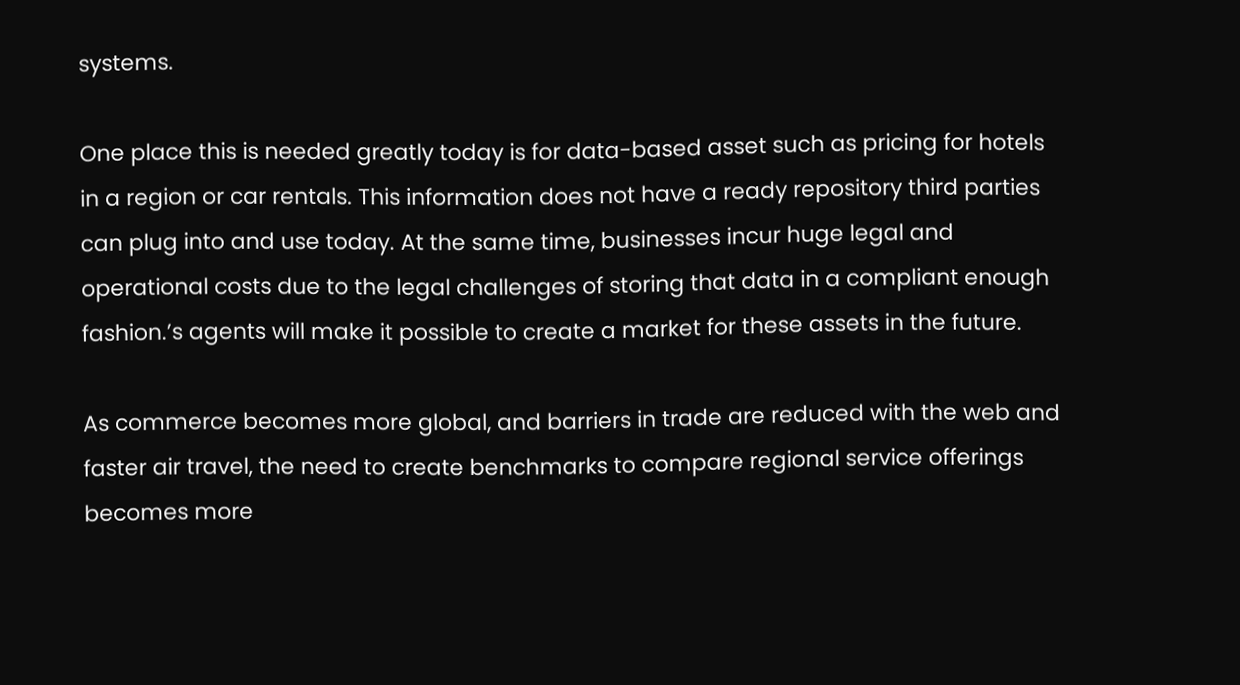systems.

One place this is needed greatly today is for data-based asset such as pricing for hotels in a region or car rentals. This information does not have a ready repository third parties can plug into and use today. At the same time, businesses incur huge legal and operational costs due to the legal challenges of storing that data in a compliant enough fashion.’s agents will make it possible to create a market for these assets in the future.

As commerce becomes more global, and barriers in trade are reduced with the web and faster air travel, the need to create benchmarks to compare regional service offerings becomes more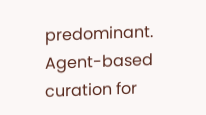predominant. Agent-based curation for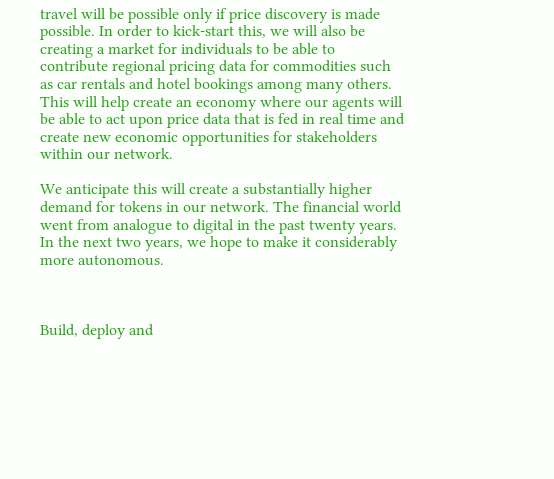travel will be possible only if price discovery is made possible. In order to kick-start this, we will also be creating a market for individuals to be able to contribute regional pricing data for commodities such as car rentals and hotel bookings among many others. This will help create an economy where our agents will be able to act upon price data that is fed in real time and create new economic opportunities for stakeholders within our network.

We anticipate this will create a substantially higher demand for tokens in our network. The financial world went from analogue to digital in the past twenty years. In the next two years, we hope to make it considerably more autonomous.



Build, deploy and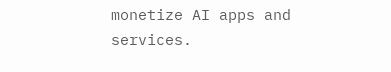monetize AI apps and services.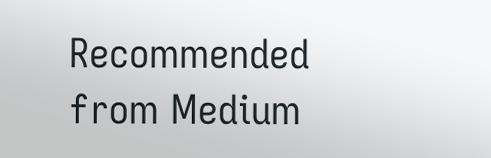Recommended from Medium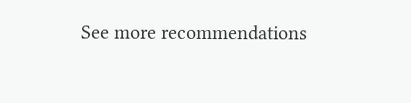See more recommendations